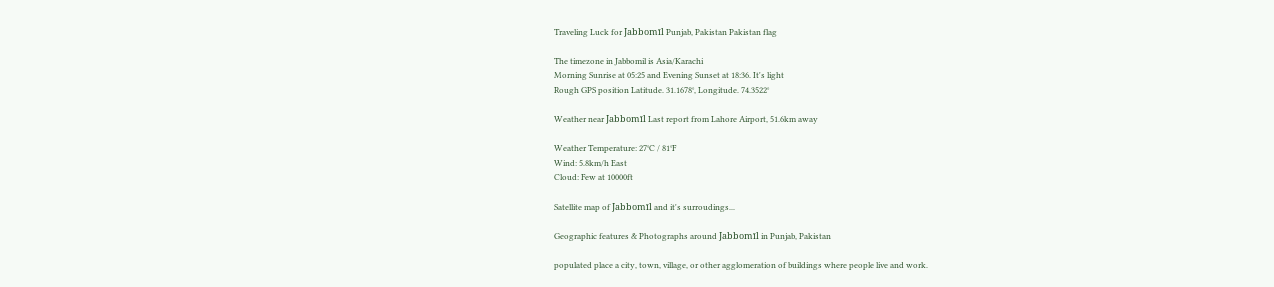Traveling Luck for Jabbomīl Punjab, Pakistan Pakistan flag

The timezone in Jabbomil is Asia/Karachi
Morning Sunrise at 05:25 and Evening Sunset at 18:36. It's light
Rough GPS position Latitude. 31.1678°, Longitude. 74.3522°

Weather near Jabbomīl Last report from Lahore Airport, 51.6km away

Weather Temperature: 27°C / 81°F
Wind: 5.8km/h East
Cloud: Few at 10000ft

Satellite map of Jabbomīl and it's surroudings...

Geographic features & Photographs around Jabbomīl in Punjab, Pakistan

populated place a city, town, village, or other agglomeration of buildings where people live and work.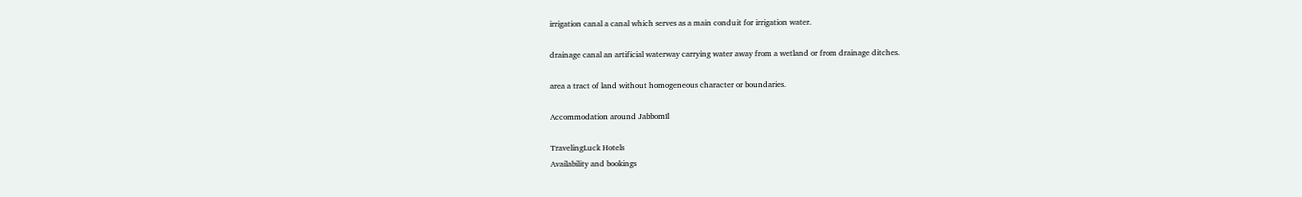irrigation canal a canal which serves as a main conduit for irrigation water.

drainage canal an artificial waterway carrying water away from a wetland or from drainage ditches.

area a tract of land without homogeneous character or boundaries.

Accommodation around Jabbomīl

TravelingLuck Hotels
Availability and bookings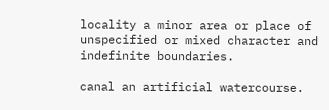locality a minor area or place of unspecified or mixed character and indefinite boundaries.

canal an artificial watercourse.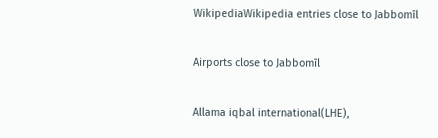WikipediaWikipedia entries close to Jabbomīl

Airports close to Jabbomīl

Allama iqbal international(LHE),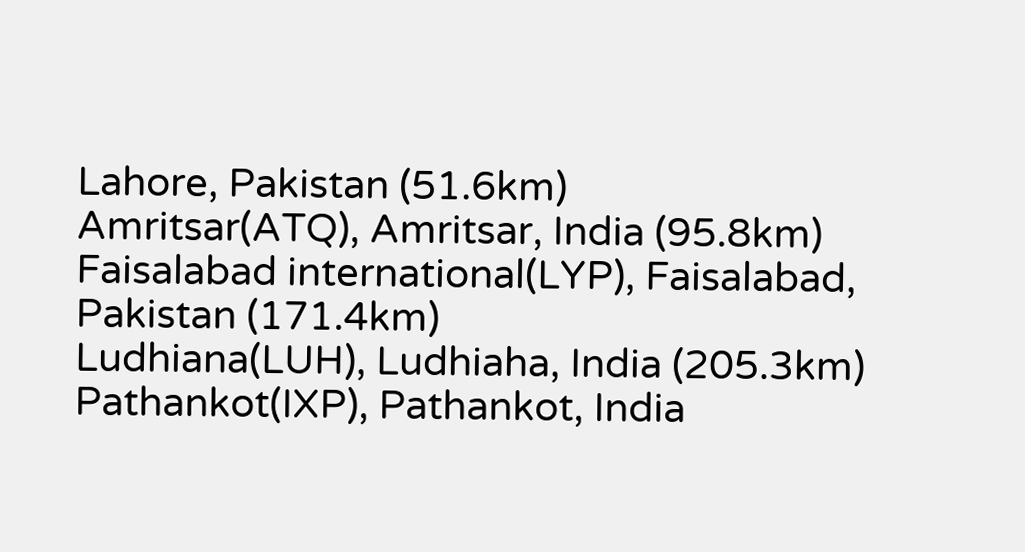Lahore, Pakistan (51.6km)
Amritsar(ATQ), Amritsar, India (95.8km)
Faisalabad international(LYP), Faisalabad, Pakistan (171.4km)
Ludhiana(LUH), Ludhiaha, India (205.3km)
Pathankot(IXP), Pathankot, India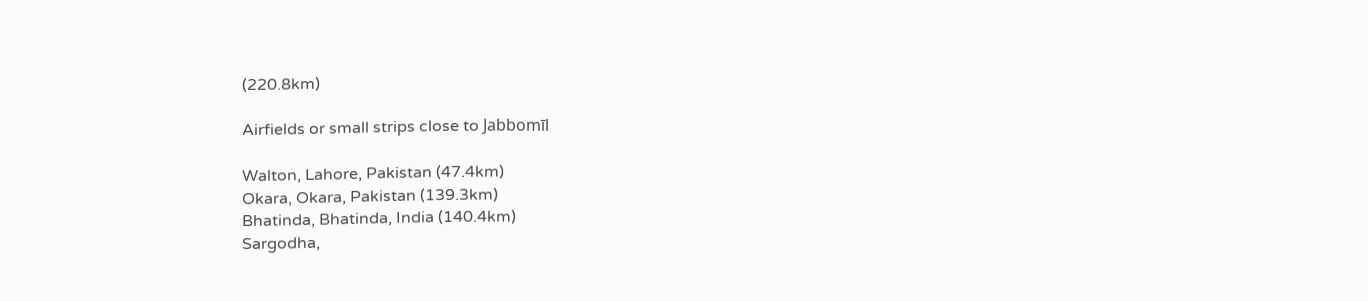(220.8km)

Airfields or small strips close to Jabbomīl

Walton, Lahore, Pakistan (47.4km)
Okara, Okara, Pakistan (139.3km)
Bhatinda, Bhatinda, India (140.4km)
Sargodha,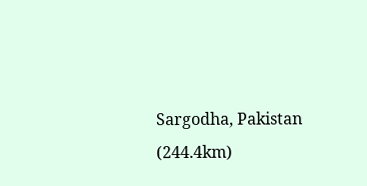Sargodha, Pakistan (244.4km)